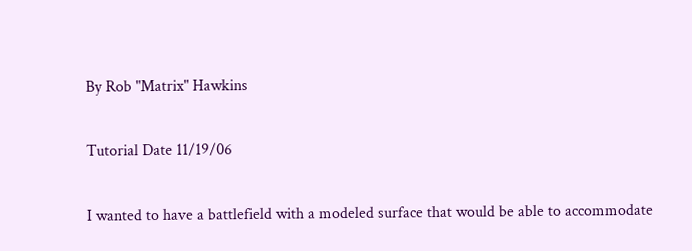By Rob "Matrix" Hawkins

Tutorial Date 11/19/06

I wanted to have a battlefield with a modeled surface that would be able to accommodate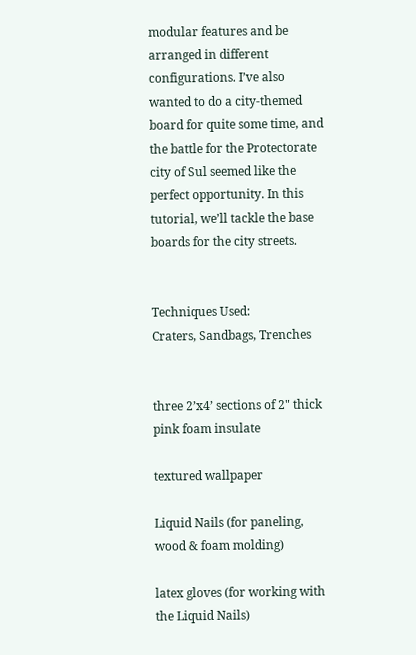modular features and be arranged in different configurations. I’ve also wanted to do a city-themed board for quite some time, and the battle for the Protectorate city of Sul seemed like the perfect opportunity. In this tutorial, we’ll tackle the base boards for the city streets.


Techniques Used:
Craters, Sandbags, Trenches


three 2’x4’ sections of 2" thick pink foam insulate

textured wallpaper

Liquid Nails (for paneling, wood & foam molding)

latex gloves (for working with the Liquid Nails)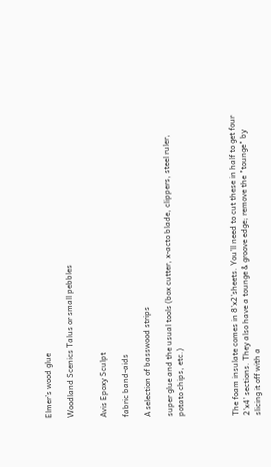Elmer’s wood glue

Woodland Scenics Talus or small pebbles


Avis Epoxy Sculpt

fabric band-aids

A selection of basswood strips

super glue and the usual tools (box cutter, x-acto blade, clippers, steel ruler, potato chips, etc.)




The foam insulate comes in 8’x2’sheets. You’ll need to cut these in half to get four 2’x4’ sections. They also have a tounge & groove edge; remove the "tounge" by slicing it off with a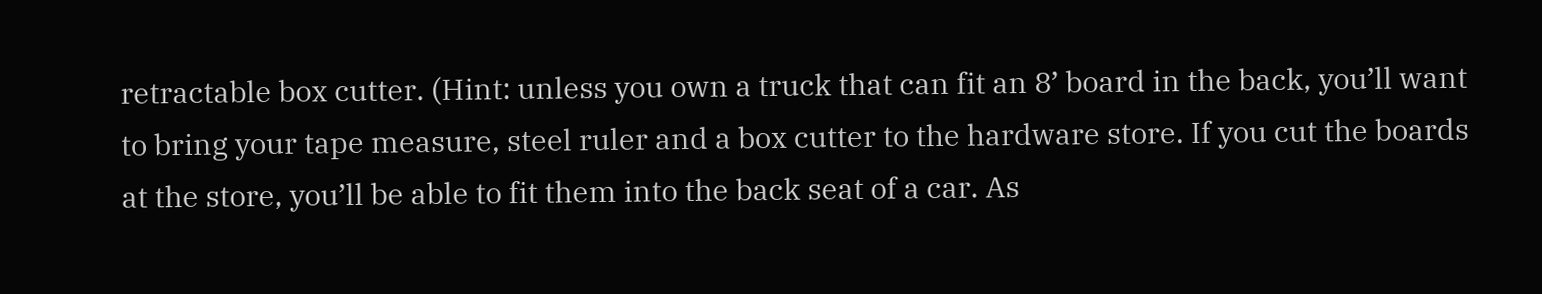retractable box cutter. (Hint: unless you own a truck that can fit an 8’ board in the back, you’ll want to bring your tape measure, steel ruler and a box cutter to the hardware store. If you cut the boards at the store, you’ll be able to fit them into the back seat of a car. As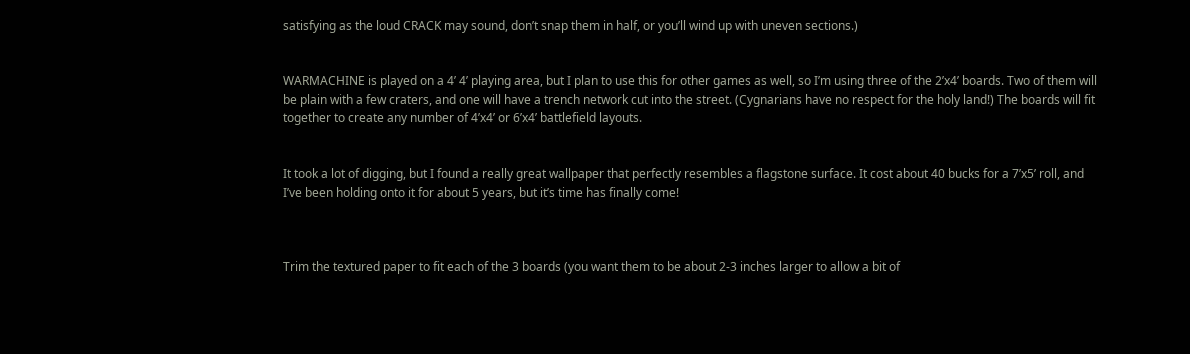satisfying as the loud CRACK may sound, don’t snap them in half, or you’ll wind up with uneven sections.)


WARMACHINE is played on a 4’ 4’ playing area, but I plan to use this for other games as well, so I’m using three of the 2’x4’ boards. Two of them will be plain with a few craters, and one will have a trench network cut into the street. (Cygnarians have no respect for the holy land!) The boards will fit together to create any number of 4’x4’ or 6’x4’ battlefield layouts.


It took a lot of digging, but I found a really great wallpaper that perfectly resembles a flagstone surface. It cost about 40 bucks for a 7’x5’ roll, and I’ve been holding onto it for about 5 years, but it’s time has finally come!



Trim the textured paper to fit each of the 3 boards (you want them to be about 2-3 inches larger to allow a bit of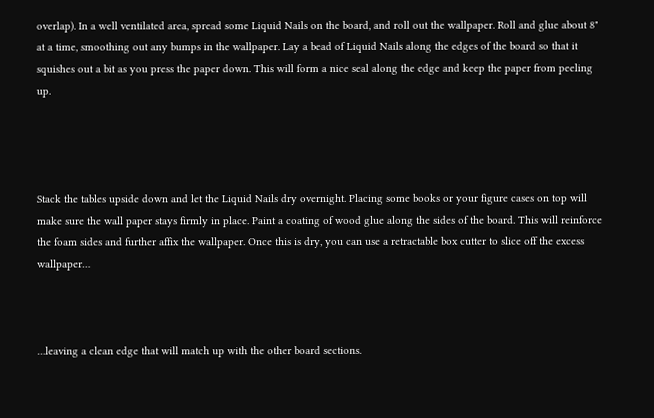overlap). In a well ventilated area, spread some Liquid Nails on the board, and roll out the wallpaper. Roll and glue about 8" at a time, smoothing out any bumps in the wallpaper. Lay a bead of Liquid Nails along the edges of the board so that it squishes out a bit as you press the paper down. This will form a nice seal along the edge and keep the paper from peeling up.




Stack the tables upside down and let the Liquid Nails dry overnight. Placing some books or your figure cases on top will make sure the wall paper stays firmly in place. Paint a coating of wood glue along the sides of the board. This will reinforce the foam sides and further affix the wallpaper. Once this is dry, you can use a retractable box cutter to slice off the excess wallpaper…



…leaving a clean edge that will match up with the other board sections.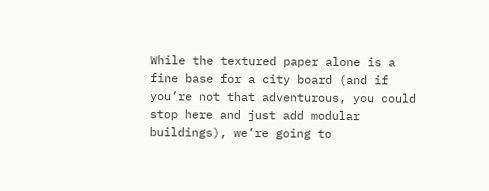While the textured paper alone is a fine base for a city board (and if you’re not that adventurous, you could stop here and just add modular buildings), we’re going to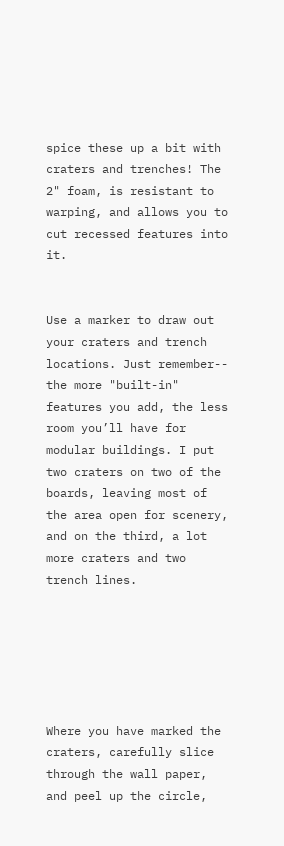spice these up a bit with craters and trenches! The 2" foam, is resistant to warping, and allows you to cut recessed features into it.


Use a marker to draw out your craters and trench locations. Just remember-- the more "built-in" features you add, the less room you’ll have for modular buildings. I put two craters on two of the boards, leaving most of the area open for scenery, and on the third, a lot more craters and two trench lines.






Where you have marked the craters, carefully slice through the wall paper, and peel up the circle,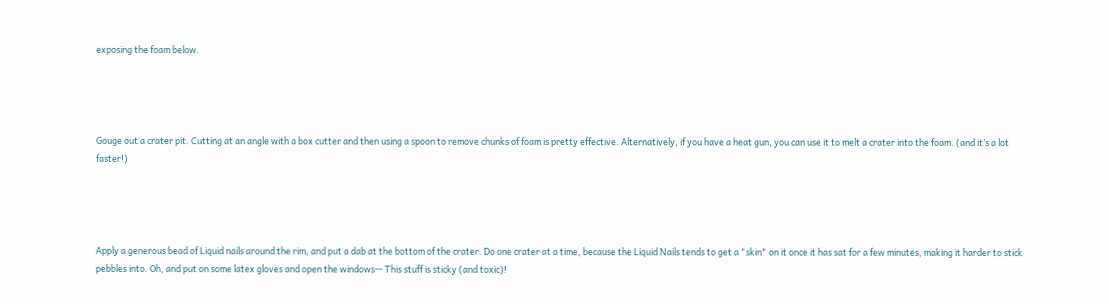exposing the foam below.




Gouge out a crater pit. Cutting at an angle with a box cutter and then using a spoon to remove chunks of foam is pretty effective. Alternatively, if you have a heat gun, you can use it to melt a crater into the foam. (and it’s a lot faster!)




Apply a generous bead of Liquid nails around the rim, and put a dab at the bottom of the crater. Do one crater at a time, because the Liquid Nails tends to get a "skin" on it once it has sat for a few minutes, making it harder to stick pebbles into. Oh, and put on some latex gloves and open the windows-- This stuff is sticky (and toxic)!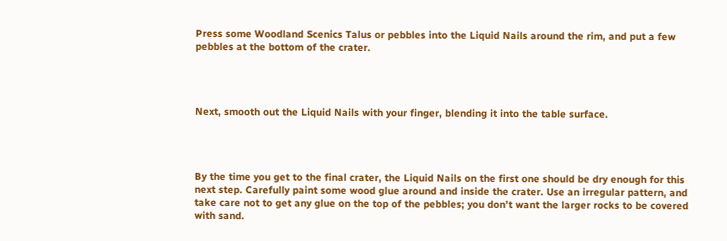Press some Woodland Scenics Talus or pebbles into the Liquid Nails around the rim, and put a few pebbles at the bottom of the crater.




Next, smooth out the Liquid Nails with your finger, blending it into the table surface.




By the time you get to the final crater, the Liquid Nails on the first one should be dry enough for this next step. Carefully paint some wood glue around and inside the crater. Use an irregular pattern, and take care not to get any glue on the top of the pebbles; you don’t want the larger rocks to be covered with sand.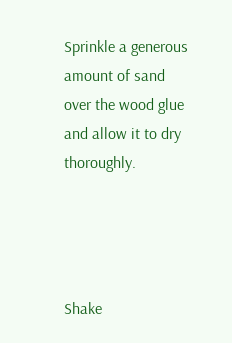Sprinkle a generous amount of sand over the wood glue and allow it to dry thoroughly.




Shake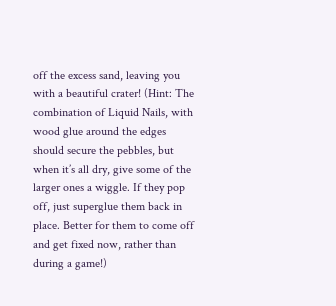off the excess sand, leaving you with a beautiful crater! (Hint: The combination of Liquid Nails, with wood glue around the edges should secure the pebbles, but when it’s all dry, give some of the larger ones a wiggle. If they pop off, just superglue them back in place. Better for them to come off and get fixed now, rather than during a game!)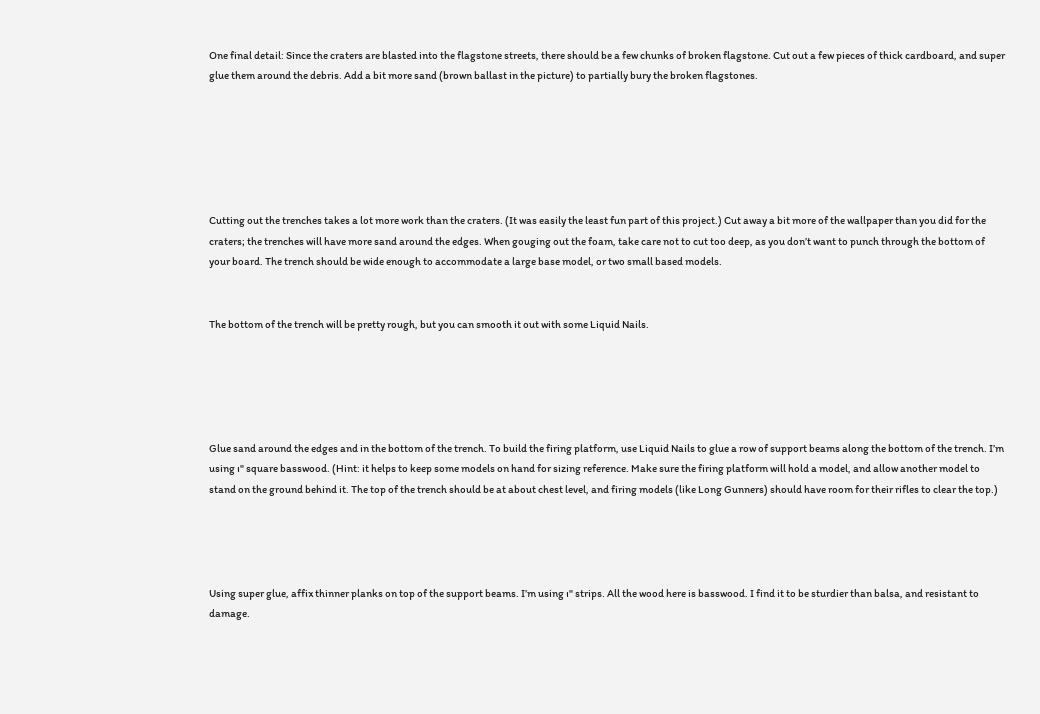One final detail: Since the craters are blasted into the flagstone streets, there should be a few chunks of broken flagstone. Cut out a few pieces of thick cardboard, and super glue them around the debris. Add a bit more sand (brown ballast in the picture) to partially bury the broken flagstones.






Cutting out the trenches takes a lot more work than the craters. (It was easily the least fun part of this project.) Cut away a bit more of the wallpaper than you did for the craters; the trenches will have more sand around the edges. When gouging out the foam, take care not to cut too deep, as you don’t want to punch through the bottom of your board. The trench should be wide enough to accommodate a large base model, or two small based models.


The bottom of the trench will be pretty rough, but you can smooth it out with some Liquid Nails.





Glue sand around the edges and in the bottom of the trench. To build the firing platform, use Liquid Nails to glue a row of support beams along the bottom of the trench. I’m using ı" square basswood. (Hint: it helps to keep some models on hand for sizing reference. Make sure the firing platform will hold a model, and allow another model to stand on the ground behind it. The top of the trench should be at about chest level, and firing models (like Long Gunners) should have room for their rifles to clear the top.)




Using super glue, affix thinner planks on top of the support beams. I’m using ı" strips. All the wood here is basswood. I find it to be sturdier than balsa, and resistant to damage.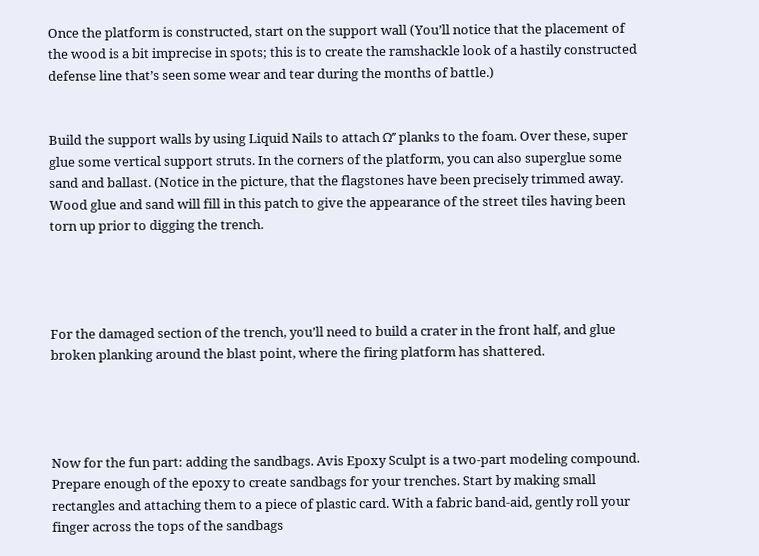Once the platform is constructed, start on the support wall (You’ll notice that the placement of the wood is a bit imprecise in spots; this is to create the ramshackle look of a hastily constructed defense line that’s seen some wear and tear during the months of battle.)


Build the support walls by using Liquid Nails to attach Ω’’ planks to the foam. Over these, super glue some vertical support struts. In the corners of the platform, you can also superglue some sand and ballast. (Notice in the picture, that the flagstones have been precisely trimmed away. Wood glue and sand will fill in this patch to give the appearance of the street tiles having been torn up prior to digging the trench.




For the damaged section of the trench, you’ll need to build a crater in the front half, and glue broken planking around the blast point, where the firing platform has shattered.




Now for the fun part: adding the sandbags. Avis Epoxy Sculpt is a two-part modeling compound. Prepare enough of the epoxy to create sandbags for your trenches. Start by making small rectangles and attaching them to a piece of plastic card. With a fabric band-aid, gently roll your finger across the tops of the sandbags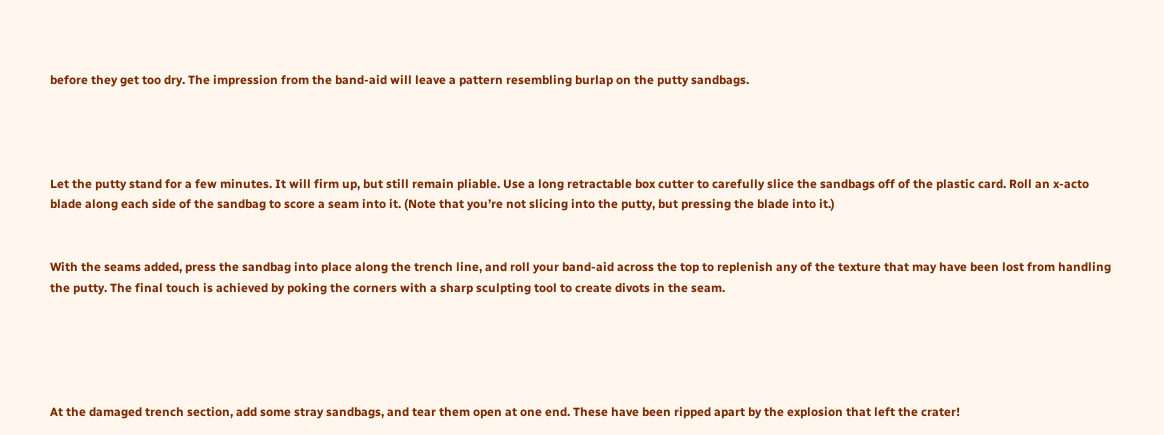before they get too dry. The impression from the band-aid will leave a pattern resembling burlap on the putty sandbags.




Let the putty stand for a few minutes. It will firm up, but still remain pliable. Use a long retractable box cutter to carefully slice the sandbags off of the plastic card. Roll an x-acto blade along each side of the sandbag to score a seam into it. (Note that you’re not slicing into the putty, but pressing the blade into it.)


With the seams added, press the sandbag into place along the trench line, and roll your band-aid across the top to replenish any of the texture that may have been lost from handling the putty. The final touch is achieved by poking the corners with a sharp sculpting tool to create divots in the seam.





At the damaged trench section, add some stray sandbags, and tear them open at one end. These have been ripped apart by the explosion that left the crater!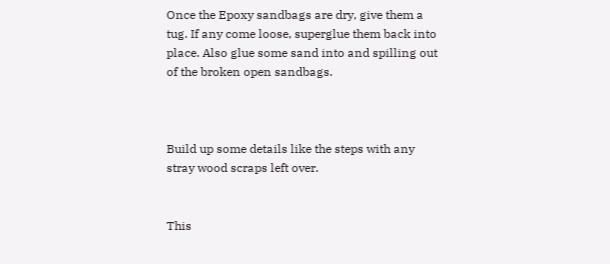Once the Epoxy sandbags are dry, give them a tug. If any come loose, superglue them back into place. Also glue some sand into and spilling out of the broken open sandbags.



Build up some details like the steps with any stray wood scraps left over.


This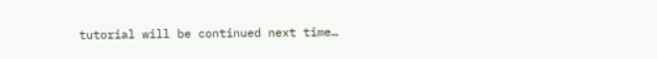tutorial will be continued next time…